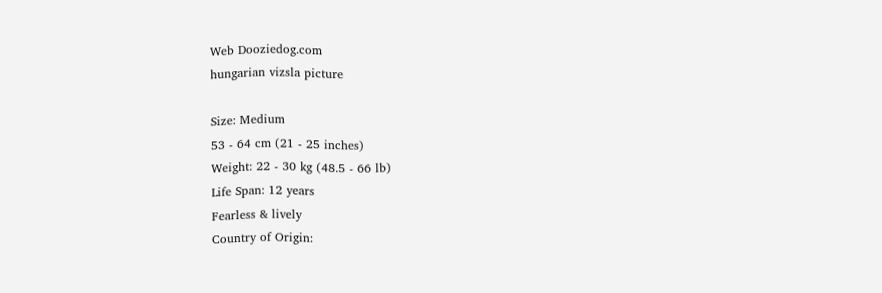Web Dooziedog.com
hungarian vizsla picture

Size: Medium
53 - 64 cm (21 - 25 inches)
Weight: 22 - 30 kg (48.5 - 66 lb)
Life Span: 12 years
Fearless & lively
Country of Origin: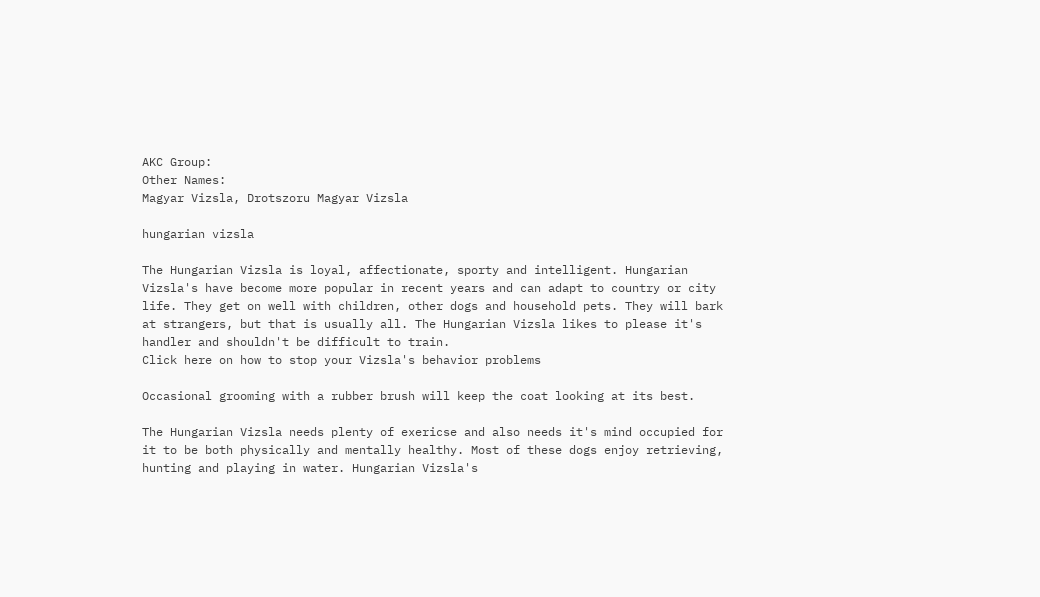AKC Group:
Other Names:
Magyar Vizsla, Drotszoru Magyar Vizsla

hungarian vizsla

The Hungarian Vizsla is loyal, affectionate, sporty and intelligent. Hungarian Vizsla's have become more popular in recent years and can adapt to country or city life. They get on well with children, other dogs and household pets. They will bark at strangers, but that is usually all. The Hungarian Vizsla likes to please it's handler and shouldn't be difficult to train.
Click here on how to stop your Vizsla's behavior problems

Occasional grooming with a rubber brush will keep the coat looking at its best.

The Hungarian Vizsla needs plenty of exericse and also needs it's mind occupied for it to be both physically and mentally healthy. Most of these dogs enjoy retrieving, hunting and playing in water. Hungarian Vizsla's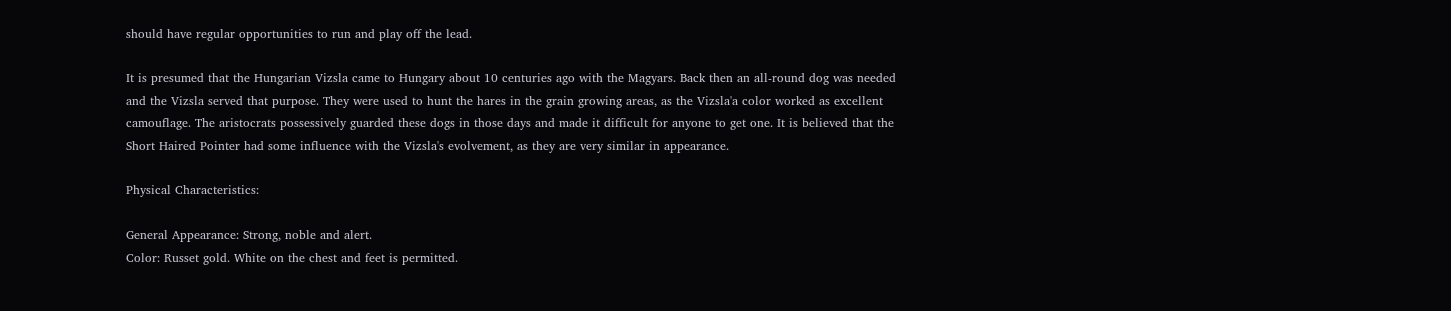should have regular opportunities to run and play off the lead.

It is presumed that the Hungarian Vizsla came to Hungary about 10 centuries ago with the Magyars. Back then an all-round dog was needed and the Vizsla served that purpose. They were used to hunt the hares in the grain growing areas, as the Vizsla'a color worked as excellent camouflage. The aristocrats possessively guarded these dogs in those days and made it difficult for anyone to get one. It is believed that the Short Haired Pointer had some influence with the Vizsla's evolvement, as they are very similar in appearance.

Physical Characteristics:

General Appearance: Strong, noble and alert.
Color: Russet gold. White on the chest and feet is permitted.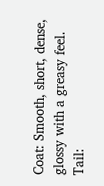Coat: Smooth, short, dense, glossy with a greasy feel.
Tail: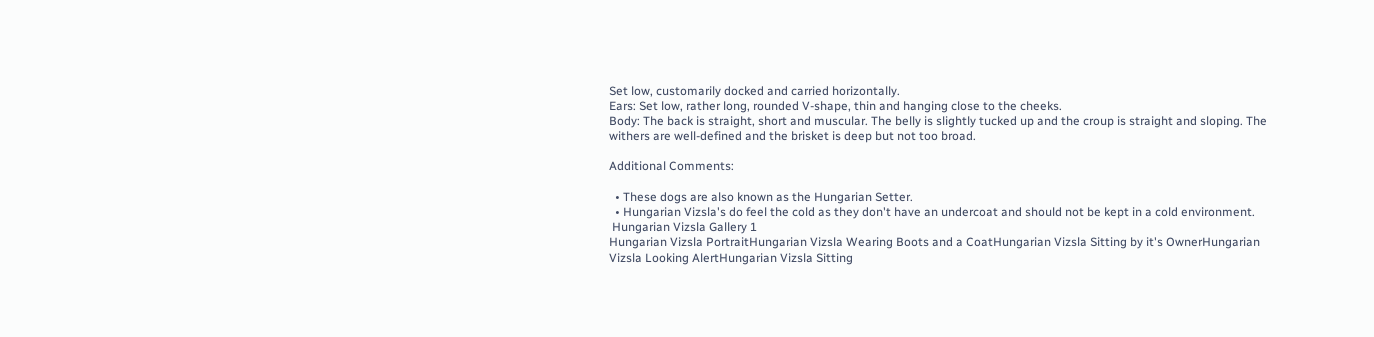Set low, customarily docked and carried horizontally.
Ears: Set low, rather long, rounded V-shape, thin and hanging close to the cheeks.
Body: The back is straight, short and muscular. The belly is slightly tucked up and the croup is straight and sloping. The withers are well-defined and the brisket is deep but not too broad.

Additional Comments:

  • These dogs are also known as the Hungarian Setter.
  • Hungarian Vizsla's do feel the cold as they don't have an undercoat and should not be kept in a cold environment.
 Hungarian Vizsla Gallery 1
Hungarian Vizsla PortraitHungarian Vizsla Wearing Boots and a CoatHungarian Vizsla Sitting by it's OwnerHungarian Vizsla Looking AlertHungarian Vizsla Sitting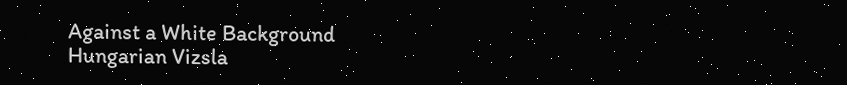Against a White Background
Hungarian Vizsla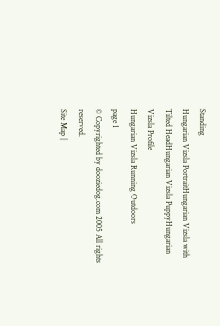Standing
Hungarian Vizsla PortraitHungarian Vizsla with Tilted HeadHungarian Vizsla PuppyHungarian Vizsla Profile
Hungarian Vizsla Running Outdoors
page 1
© Copyrighted by dooziedog.com 2005 All rights reserved.
Site Map |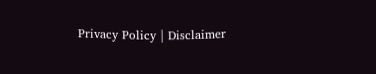Privacy Policy | Disclaimer